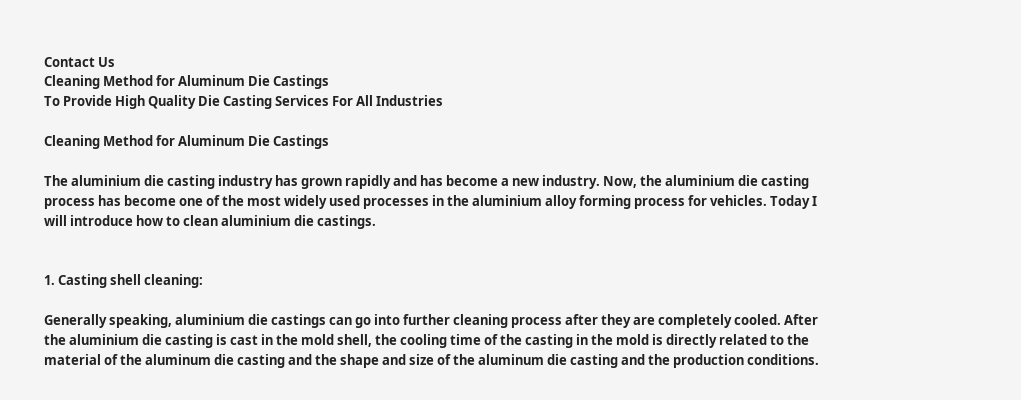Contact Us
Cleaning Method for Aluminum Die Castings
To Provide High Quality Die Casting Services For All Industries

Cleaning Method for Aluminum Die Castings

The aluminium die casting industry has grown rapidly and has become a new industry. Now, the aluminium die casting process has become one of the most widely used processes in the aluminium alloy forming process for vehicles. Today I will introduce how to clean aluminium die castings.


1. Casting shell cleaning:

Generally speaking, aluminium die castings can go into further cleaning process after they are completely cooled. After the aluminium die casting is cast in the mold shell, the cooling time of the casting in the mold is directly related to the material of the aluminum die casting and the shape and size of the aluminum die casting and the production conditions.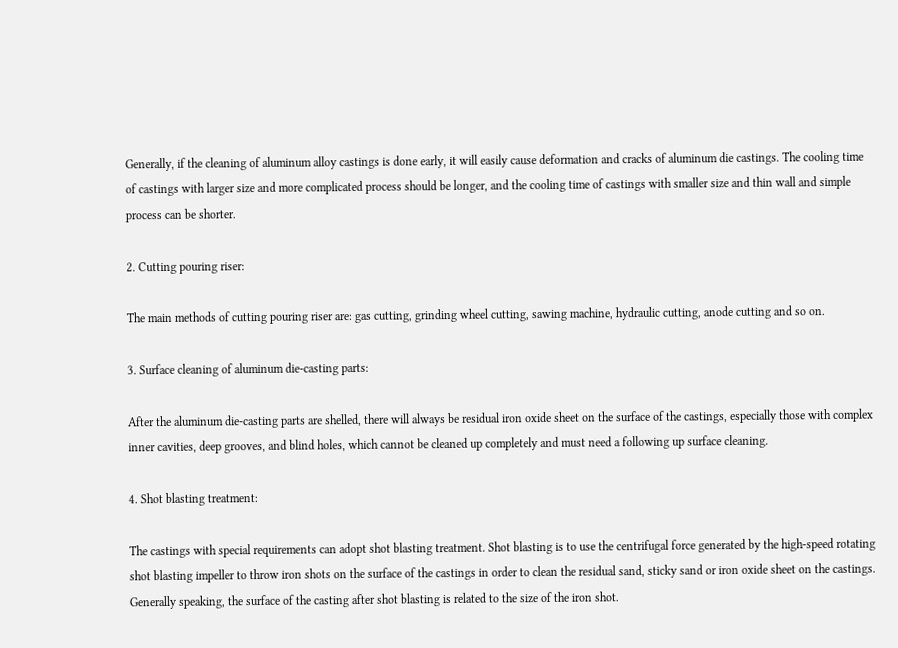Generally, if the cleaning of aluminum alloy castings is done early, it will easily cause deformation and cracks of aluminum die castings. The cooling time of castings with larger size and more complicated process should be longer, and the cooling time of castings with smaller size and thin wall and simple process can be shorter.

2. Cutting pouring riser:

The main methods of cutting pouring riser are: gas cutting, grinding wheel cutting, sawing machine, hydraulic cutting, anode cutting and so on.

3. Surface cleaning of aluminum die-casting parts:

After the aluminum die-casting parts are shelled, there will always be residual iron oxide sheet on the surface of the castings, especially those with complex inner cavities, deep grooves, and blind holes, which cannot be cleaned up completely and must need a following up surface cleaning.

4. Shot blasting treatment:

The castings with special requirements can adopt shot blasting treatment. Shot blasting is to use the centrifugal force generated by the high-speed rotating shot blasting impeller to throw iron shots on the surface of the castings in order to clean the residual sand, sticky sand or iron oxide sheet on the castings. Generally speaking, the surface of the casting after shot blasting is related to the size of the iron shot.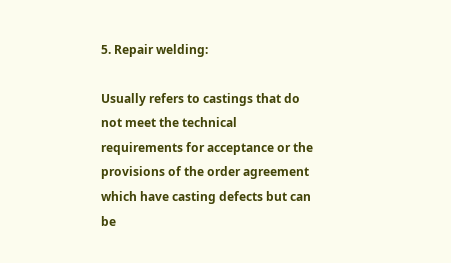5. Repair welding:

Usually refers to castings that do not meet the technical requirements for acceptance or the provisions of the order agreement which have casting defects but can be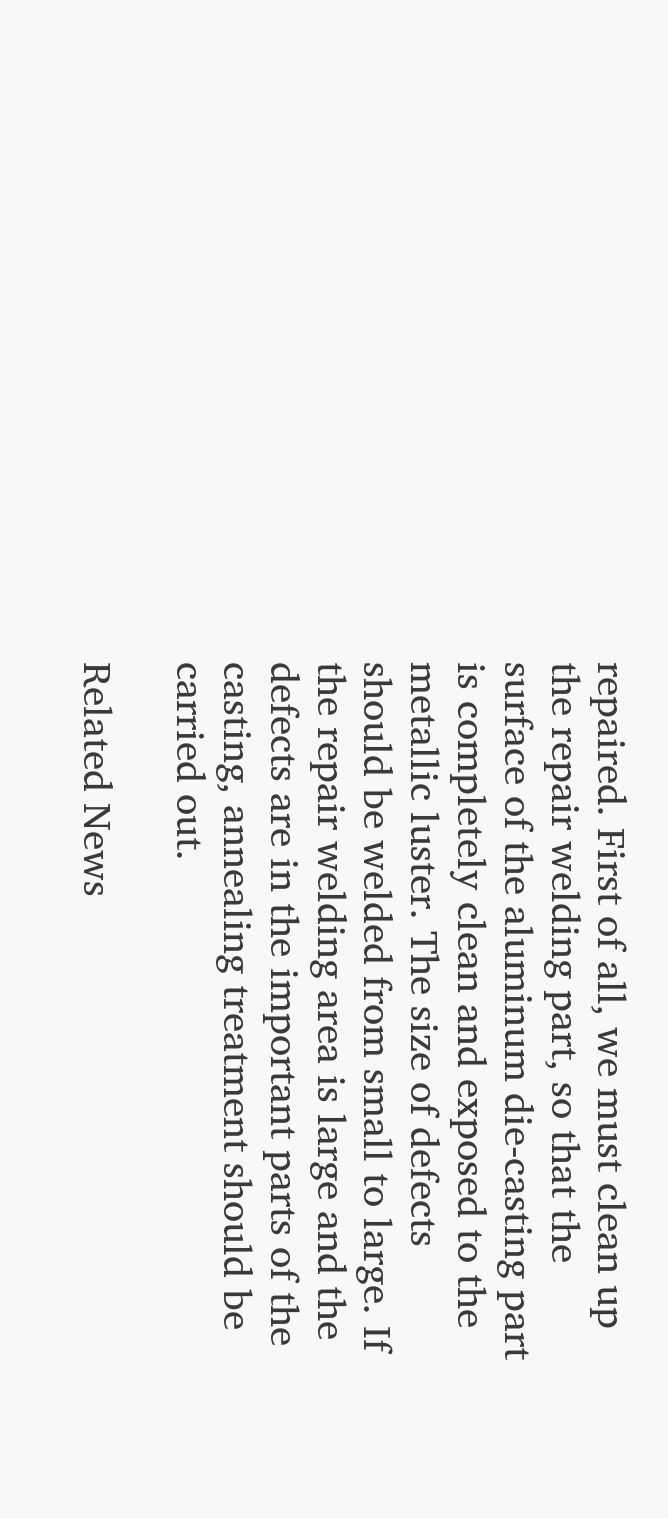repaired. First of all, we must clean up the repair welding part, so that the surface of the aluminum die-casting part is completely clean and exposed to the metallic luster. The size of defects should be welded from small to large. If the repair welding area is large and the defects are in the important parts of the casting, annealing treatment should be carried out.

Related News